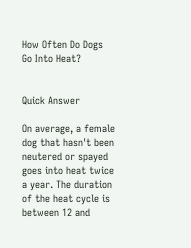How Often Do Dogs Go Into Heat?


Quick Answer

On average, a female dog that hasn't been neutered or spayed goes into heat twice a year. The duration of the heat cycle is between 12 and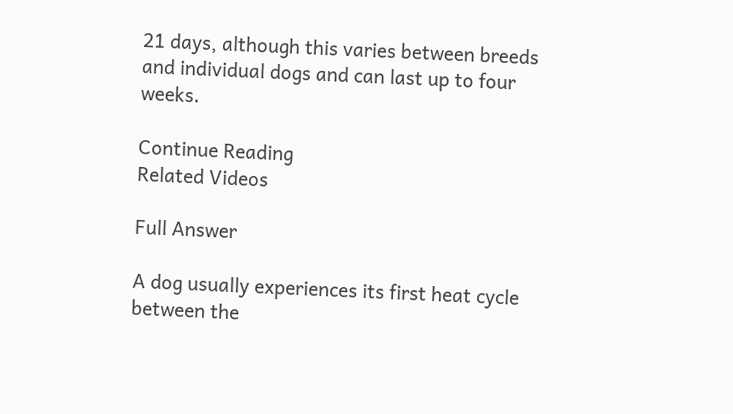21 days, although this varies between breeds and individual dogs and can last up to four weeks.

Continue Reading
Related Videos

Full Answer

A dog usually experiences its first heat cycle between the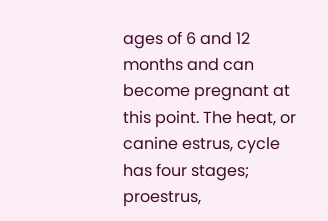ages of 6 and 12 months and can become pregnant at this point. The heat, or canine estrus, cycle has four stages; proestrus,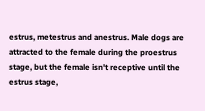estrus, metestrus and anestrus. Male dogs are attracted to the female during the proestrus stage, but the female isn't receptive until the estrus stage,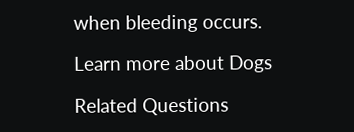when bleeding occurs.

Learn more about Dogs

Related Questions